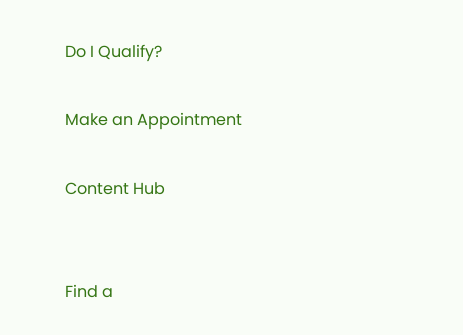Do I Qualify?

Make an Appointment

Content Hub


Find a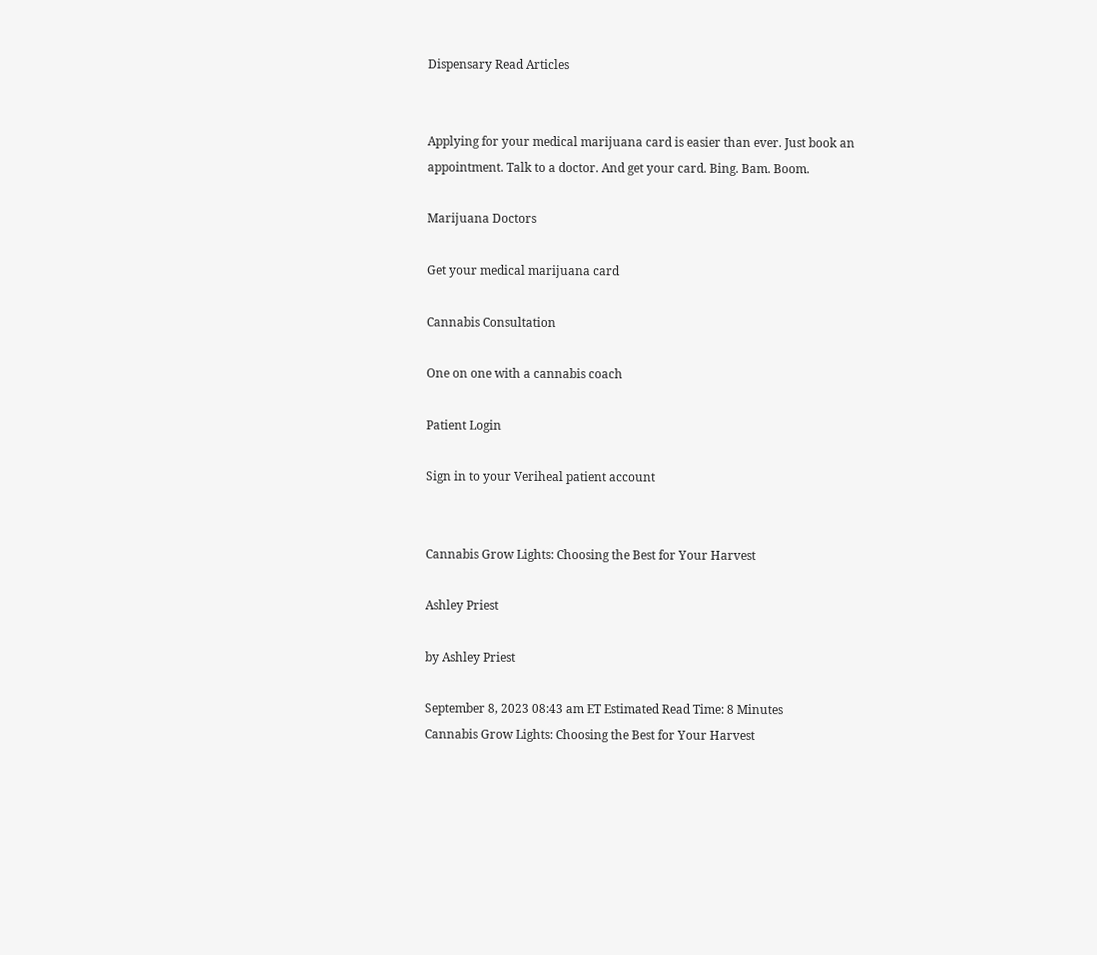Dispensary Read Articles


Applying for your medical marijuana card is easier than ever. Just book an appointment. Talk to a doctor. And get your card. Bing. Bam. Boom.

Marijuana Doctors

Get your medical marijuana card

Cannabis Consultation

One on one with a cannabis coach

Patient Login

Sign in to your Veriheal patient account


Cannabis Grow Lights: Choosing the Best for Your Harvest

Ashley Priest

by Ashley Priest

September 8, 2023 08:43 am ET Estimated Read Time: 8 Minutes
Cannabis Grow Lights: Choosing the Best for Your Harvest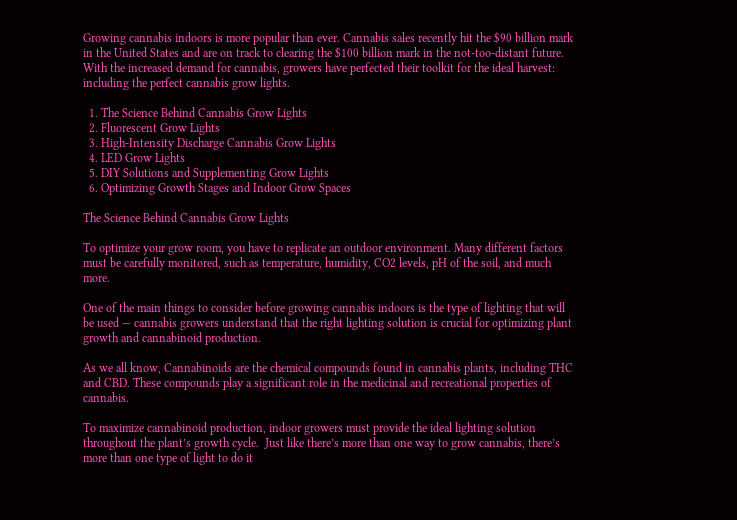Growing cannabis indoors is more popular than ever. Cannabis sales recently hit the $90 billion mark in the United States and are on track to clearing the $100 billion mark in the not-too-distant future. With the increased demand for cannabis, growers have perfected their toolkit for the ideal harvest: including the perfect cannabis grow lights.

  1. The Science Behind Cannabis Grow Lights
  2. Fluorescent Grow Lights
  3. High-Intensity Discharge Cannabis Grow Lights
  4. LED Grow Lights
  5. DIY Solutions and Supplementing Grow Lights
  6. Optimizing Growth Stages and Indoor Grow Spaces

The Science Behind Cannabis Grow Lights

To optimize your grow room, you have to replicate an outdoor environment. Many different factors must be carefully monitored, such as temperature, humidity, CO2 levels, pH of the soil, and much more.

One of the main things to consider before growing cannabis indoors is the type of lighting that will be used — cannabis growers understand that the right lighting solution is crucial for optimizing plant growth and cannabinoid production.

As we all know, Cannabinoids are the chemical compounds found in cannabis plants, including THC and CBD. These compounds play a significant role in the medicinal and recreational properties of cannabis.

To maximize cannabinoid production, indoor growers must provide the ideal lighting solution throughout the plant’s growth cycle.  Just like there’s more than one way to grow cannabis, there’s more than one type of light to do it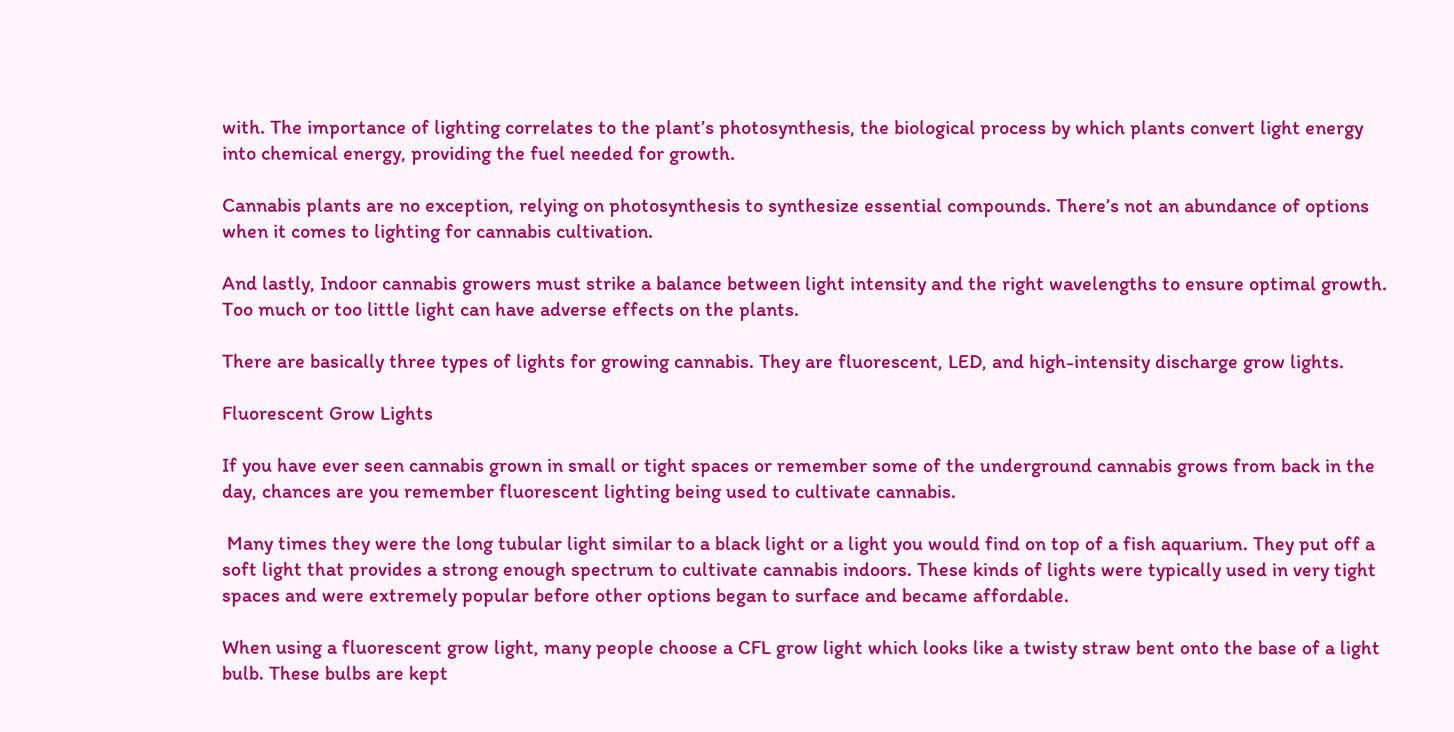with. The importance of lighting correlates to the plant’s photosynthesis, the biological process by which plants convert light energy into chemical energy, providing the fuel needed for growth.

Cannabis plants are no exception, relying on photosynthesis to synthesize essential compounds. There’s not an abundance of options when it comes to lighting for cannabis cultivation.

And lastly, Indoor cannabis growers must strike a balance between light intensity and the right wavelengths to ensure optimal growth. Too much or too little light can have adverse effects on the plants.

There are basically three types of lights for growing cannabis. They are fluorescent, LED, and high-intensity discharge grow lights.

Fluorescent Grow Lights

If you have ever seen cannabis grown in small or tight spaces or remember some of the underground cannabis grows from back in the day, chances are you remember fluorescent lighting being used to cultivate cannabis.

 Many times they were the long tubular light similar to a black light or a light you would find on top of a fish aquarium. They put off a soft light that provides a strong enough spectrum to cultivate cannabis indoors. These kinds of lights were typically used in very tight spaces and were extremely popular before other options began to surface and became affordable.

When using a fluorescent grow light, many people choose a CFL grow light which looks like a twisty straw bent onto the base of a light bulb. These bulbs are kept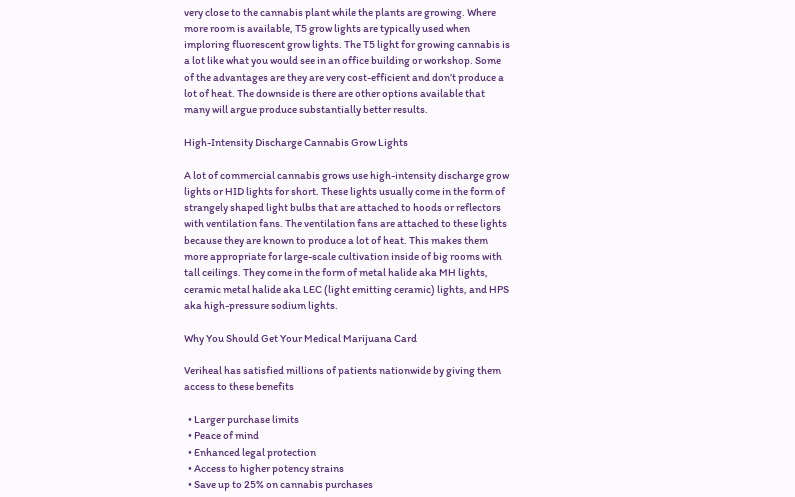very close to the cannabis plant while the plants are growing. Where more room is available, T5 grow lights are typically used when imploring fluorescent grow lights. The T5 light for growing cannabis is a lot like what you would see in an office building or workshop. Some of the advantages are they are very cost-efficient and don’t produce a lot of heat. The downside is there are other options available that many will argue produce substantially better results.

High-Intensity Discharge Cannabis Grow Lights

A lot of commercial cannabis grows use high-intensity discharge grow lights or HID lights for short. These lights usually come in the form of strangely shaped light bulbs that are attached to hoods or reflectors with ventilation fans. The ventilation fans are attached to these lights because they are known to produce a lot of heat. This makes them more appropriate for large-scale cultivation inside of big rooms with tall ceilings. They come in the form of metal halide aka MH lights, ceramic metal halide aka LEC (light emitting ceramic) lights, and HPS aka high-pressure sodium lights.

Why You Should Get Your Medical Marijuana Card

Veriheal has satisfied millions of patients nationwide by giving them access to these benefits

  • Larger purchase limits
  • Peace of mind
  • Enhanced legal protection
  • Access to higher potency strains
  • Save up to 25% on cannabis purchases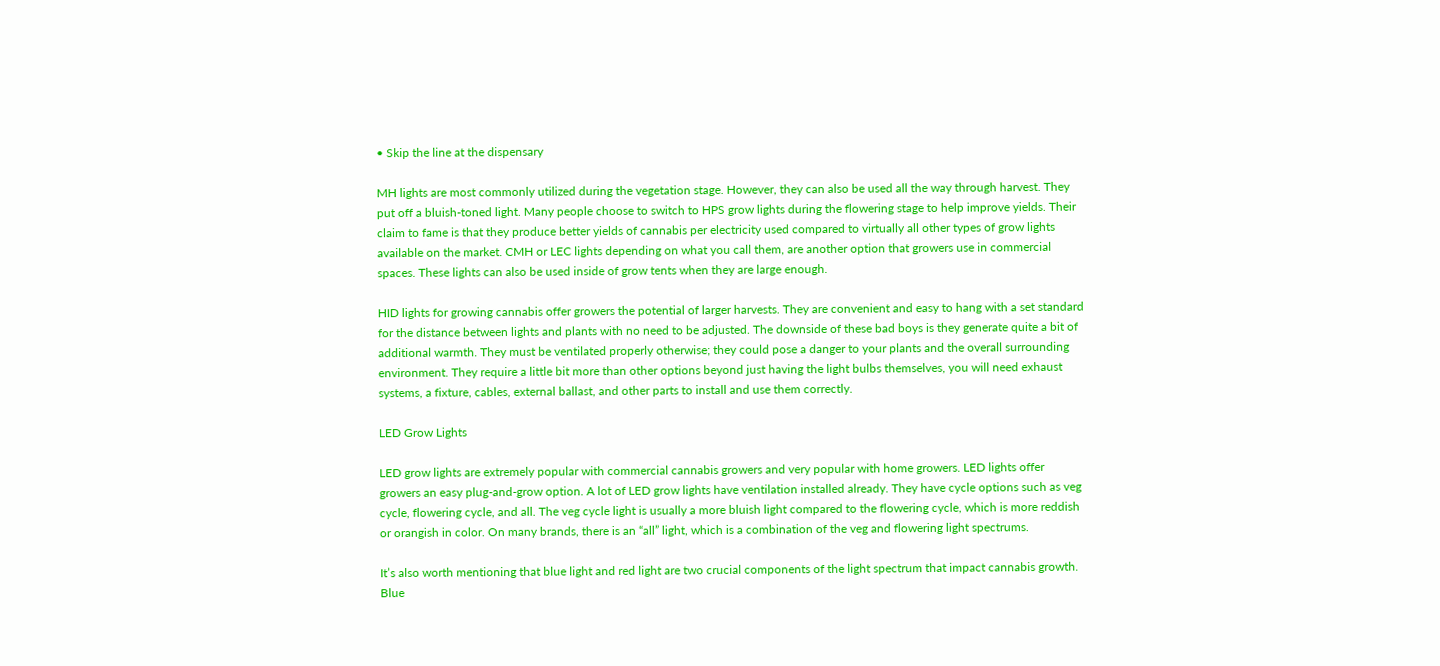• Skip the line at the dispensary

MH lights are most commonly utilized during the vegetation stage. However, they can also be used all the way through harvest. They put off a bluish-toned light. Many people choose to switch to HPS grow lights during the flowering stage to help improve yields. Their claim to fame is that they produce better yields of cannabis per electricity used compared to virtually all other types of grow lights available on the market. CMH or LEC lights depending on what you call them, are another option that growers use in commercial spaces. These lights can also be used inside of grow tents when they are large enough.

HID lights for growing cannabis offer growers the potential of larger harvests. They are convenient and easy to hang with a set standard for the distance between lights and plants with no need to be adjusted. The downside of these bad boys is they generate quite a bit of additional warmth. They must be ventilated properly otherwise; they could pose a danger to your plants and the overall surrounding environment. They require a little bit more than other options beyond just having the light bulbs themselves, you will need exhaust systems, a fixture, cables, external ballast, and other parts to install and use them correctly.

LED Grow Lights

LED grow lights are extremely popular with commercial cannabis growers and very popular with home growers. LED lights offer growers an easy plug-and-grow option. A lot of LED grow lights have ventilation installed already. They have cycle options such as veg cycle, flowering cycle, and all. The veg cycle light is usually a more bluish light compared to the flowering cycle, which is more reddish or orangish in color. On many brands, there is an “all” light, which is a combination of the veg and flowering light spectrums.

It’s also worth mentioning that blue light and red light are two crucial components of the light spectrum that impact cannabis growth. Blue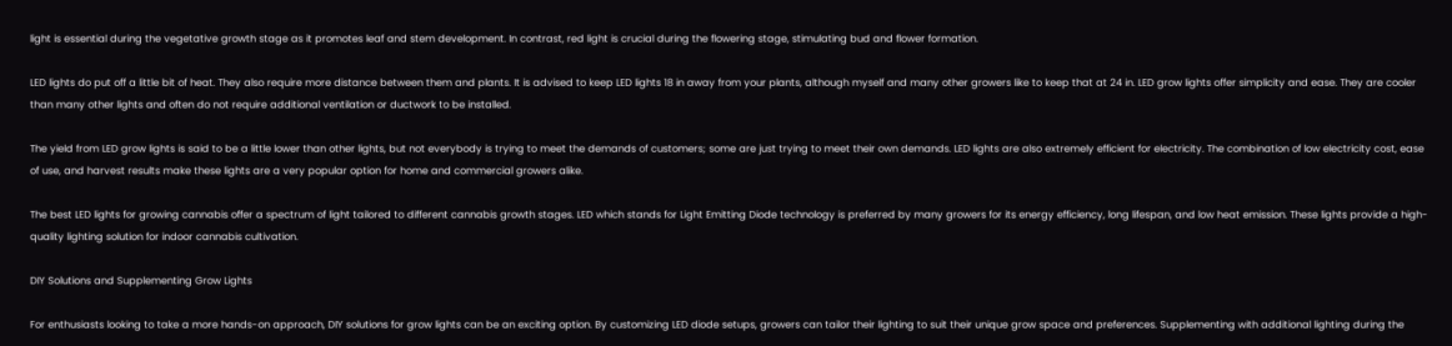light is essential during the vegetative growth stage as it promotes leaf and stem development. In contrast, red light is crucial during the flowering stage, stimulating bud and flower formation.

LED lights do put off a little bit of heat. They also require more distance between them and plants. It is advised to keep LED lights 18 in away from your plants, although myself and many other growers like to keep that at 24 in. LED grow lights offer simplicity and ease. They are cooler than many other lights and often do not require additional ventilation or ductwork to be installed.

The yield from LED grow lights is said to be a little lower than other lights, but not everybody is trying to meet the demands of customers; some are just trying to meet their own demands. LED lights are also extremely efficient for electricity. The combination of low electricity cost, ease of use, and harvest results make these lights are a very popular option for home and commercial growers alike.

The best LED lights for growing cannabis offer a spectrum of light tailored to different cannabis growth stages. LED which stands for Light Emitting Diode technology is preferred by many growers for its energy efficiency, long lifespan, and low heat emission. These lights provide a high-quality lighting solution for indoor cannabis cultivation.

DIY Solutions and Supplementing Grow Lights

For enthusiasts looking to take a more hands-on approach, DIY solutions for grow lights can be an exciting option. By customizing LED diode setups, growers can tailor their lighting to suit their unique grow space and preferences. Supplementing with additional lighting during the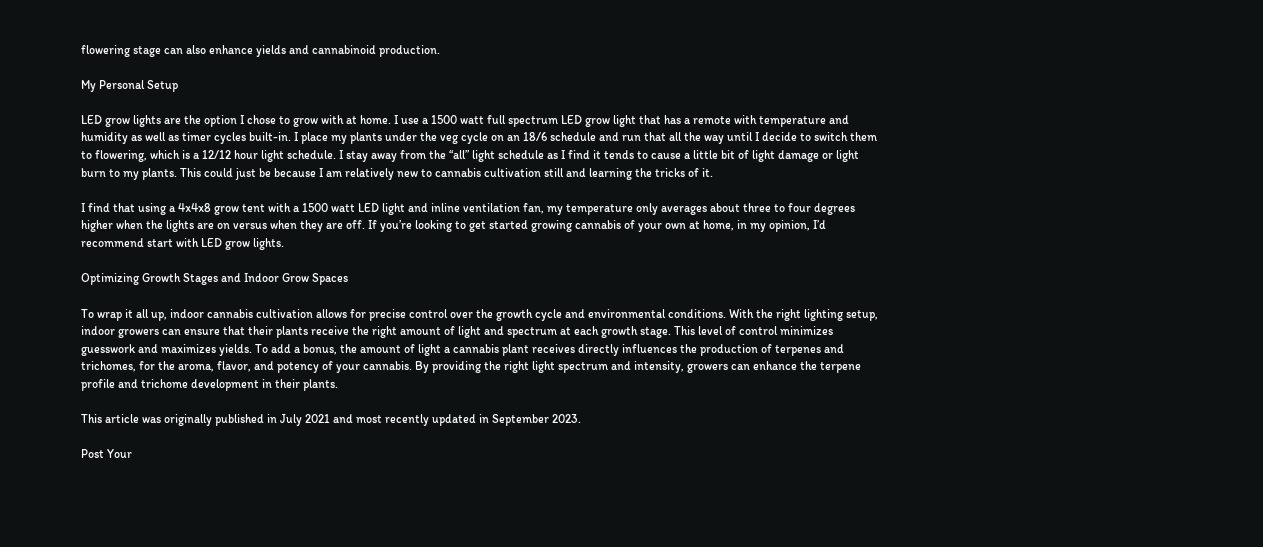flowering stage can also enhance yields and cannabinoid production.

My Personal Setup

LED grow lights are the option I chose to grow with at home. I use a 1500 watt full spectrum LED grow light that has a remote with temperature and humidity as well as timer cycles built-in. I place my plants under the veg cycle on an 18/6 schedule and run that all the way until I decide to switch them to flowering, which is a 12/12 hour light schedule. I stay away from the “all” light schedule as I find it tends to cause a little bit of light damage or light burn to my plants. This could just be because I am relatively new to cannabis cultivation still and learning the tricks of it.

I find that using a 4x4x8 grow tent with a 1500 watt LED light and inline ventilation fan, my temperature only averages about three to four degrees higher when the lights are on versus when they are off. If you’re looking to get started growing cannabis of your own at home, in my opinion, I’d recommend start with LED grow lights.

Optimizing Growth Stages and Indoor Grow Spaces

To wrap it all up, indoor cannabis cultivation allows for precise control over the growth cycle and environmental conditions. With the right lighting setup, indoor growers can ensure that their plants receive the right amount of light and spectrum at each growth stage. This level of control minimizes guesswork and maximizes yields. To add a bonus, the amount of light a cannabis plant receives directly influences the production of terpenes and trichomes, for the aroma, flavor, and potency of your cannabis. By providing the right light spectrum and intensity, growers can enhance the terpene profile and trichome development in their plants.

This article was originally published in July 2021 and most recently updated in September 2023.

Post Your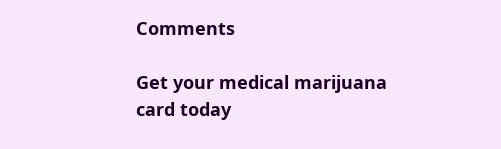Comments

Get your medical marijuana card today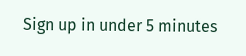Sign up in under 5 minutes